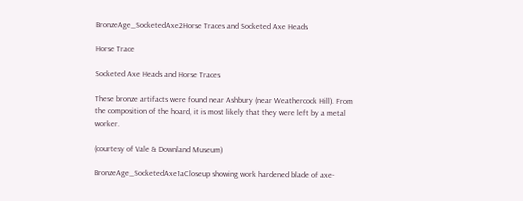BronzeAge_SocketedAxe2Horse Traces and Socketed Axe Heads

Horse Trace

Socketed Axe Heads and Horse Traces

These bronze artifacts were found near Ashbury (near Weathercock Hill). From the composition of the hoard, it is most likely that they were left by a metal worker.

(courtesy of Vale & Downland Museum)

BronzeAge_SocketedAxe1aCloseup showing work hardened blade of axe-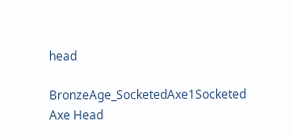head

BronzeAge_SocketedAxe1Socketed Axe Head